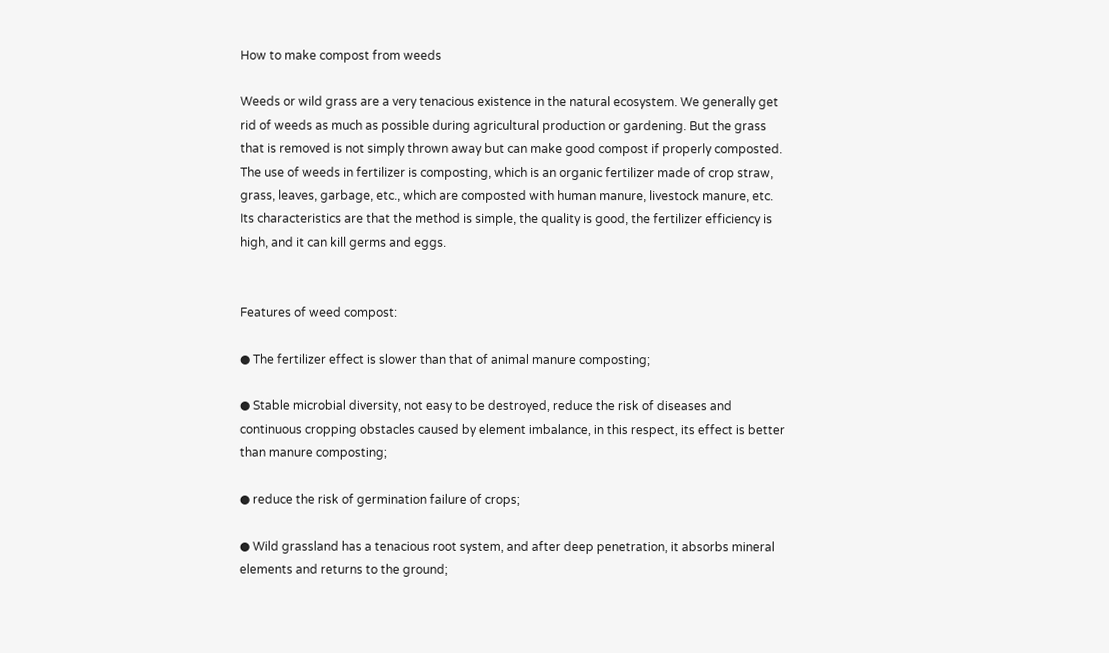How to make compost from weeds

Weeds or wild grass are a very tenacious existence in the natural ecosystem. We generally get rid of weeds as much as possible during agricultural production or gardening. But the grass that is removed is not simply thrown away but can make good compost if properly composted. The use of weeds in fertilizer is composting, which is an organic fertilizer made of crop straw, grass, leaves, garbage, etc., which are composted with human manure, livestock manure, etc. Its characteristics are that the method is simple, the quality is good, the fertilizer efficiency is high, and it can kill germs and eggs.


Features of weed compost:

● The fertilizer effect is slower than that of animal manure composting;

● Stable microbial diversity, not easy to be destroyed, reduce the risk of diseases and continuous cropping obstacles caused by element imbalance, in this respect, its effect is better than manure composting;

● reduce the risk of germination failure of crops;

● Wild grassland has a tenacious root system, and after deep penetration, it absorbs mineral elements and returns to the ground;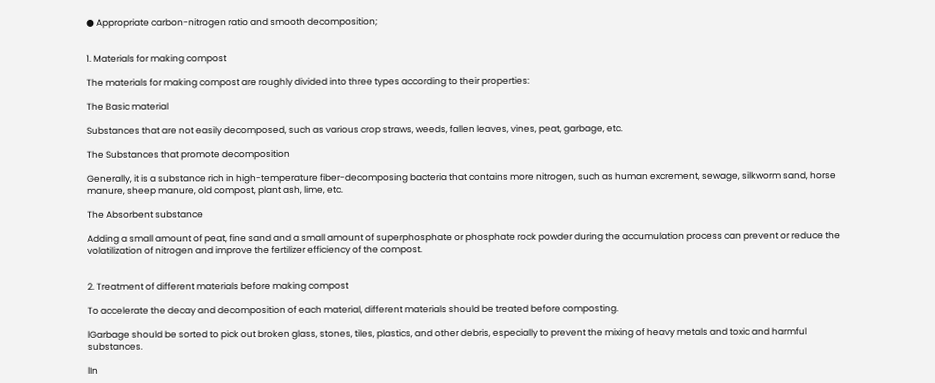● Appropriate carbon-nitrogen ratio and smooth decomposition;


1. Materials for making compost

The materials for making compost are roughly divided into three types according to their properties:

The Basic material

Substances that are not easily decomposed, such as various crop straws, weeds, fallen leaves, vines, peat, garbage, etc.

The Substances that promote decomposition

Generally, it is a substance rich in high-temperature fiber-decomposing bacteria that contains more nitrogen, such as human excrement, sewage, silkworm sand, horse manure, sheep manure, old compost, plant ash, lime, etc.

The Absorbent substance

Adding a small amount of peat, fine sand and a small amount of superphosphate or phosphate rock powder during the accumulation process can prevent or reduce the volatilization of nitrogen and improve the fertilizer efficiency of the compost.


2. Treatment of different materials before making compost

To accelerate the decay and decomposition of each material, different materials should be treated before composting.

lGarbage should be sorted to pick out broken glass, stones, tiles, plastics, and other debris, especially to prevent the mixing of heavy metals and toxic and harmful substances.

lIn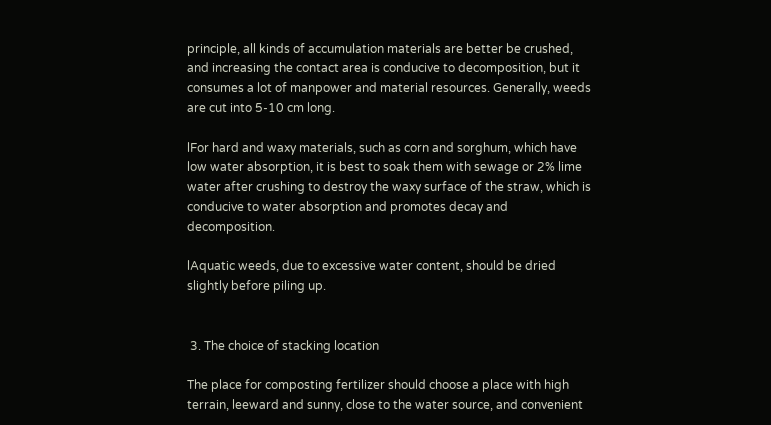principle, all kinds of accumulation materials are better be crushed, and increasing the contact area is conducive to decomposition, but it consumes a lot of manpower and material resources. Generally, weeds are cut into 5-10 cm long.

lFor hard and waxy materials, such as corn and sorghum, which have low water absorption, it is best to soak them with sewage or 2% lime water after crushing to destroy the waxy surface of the straw, which is conducive to water absorption and promotes decay and decomposition.

lAquatic weeds, due to excessive water content, should be dried slightly before piling up.


 3. The choice of stacking location

The place for composting fertilizer should choose a place with high terrain, leeward and sunny, close to the water source, and convenient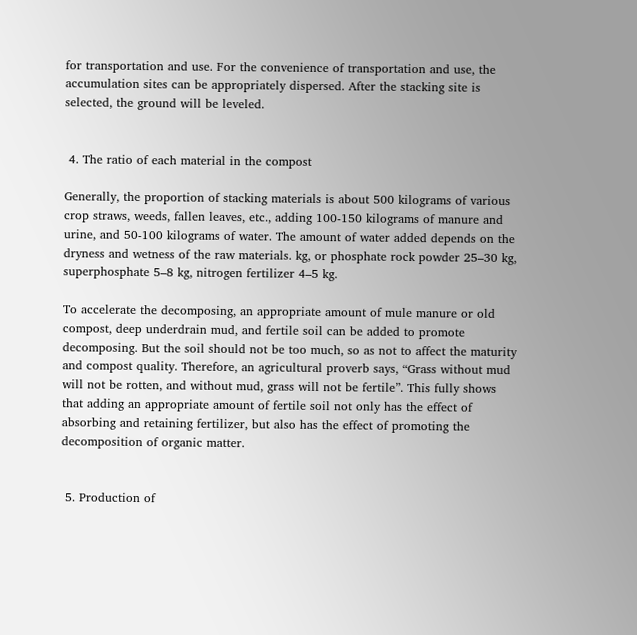for transportation and use. For the convenience of transportation and use, the accumulation sites can be appropriately dispersed. After the stacking site is selected, the ground will be leveled.


 4. The ratio of each material in the compost

Generally, the proportion of stacking materials is about 500 kilograms of various crop straws, weeds, fallen leaves, etc., adding 100-150 kilograms of manure and urine, and 50-100 kilograms of water. The amount of water added depends on the dryness and wetness of the raw materials. kg, or phosphate rock powder 25–30 kg, superphosphate 5–8 kg, nitrogen fertilizer 4–5 kg.

To accelerate the decomposing, an appropriate amount of mule manure or old compost, deep underdrain mud, and fertile soil can be added to promote decomposing. But the soil should not be too much, so as not to affect the maturity and compost quality. Therefore, an agricultural proverb says, “Grass without mud will not be rotten, and without mud, grass will not be fertile”. This fully shows that adding an appropriate amount of fertile soil not only has the effect of absorbing and retaining fertilizer, but also has the effect of promoting the decomposition of organic matter.


 5. Production of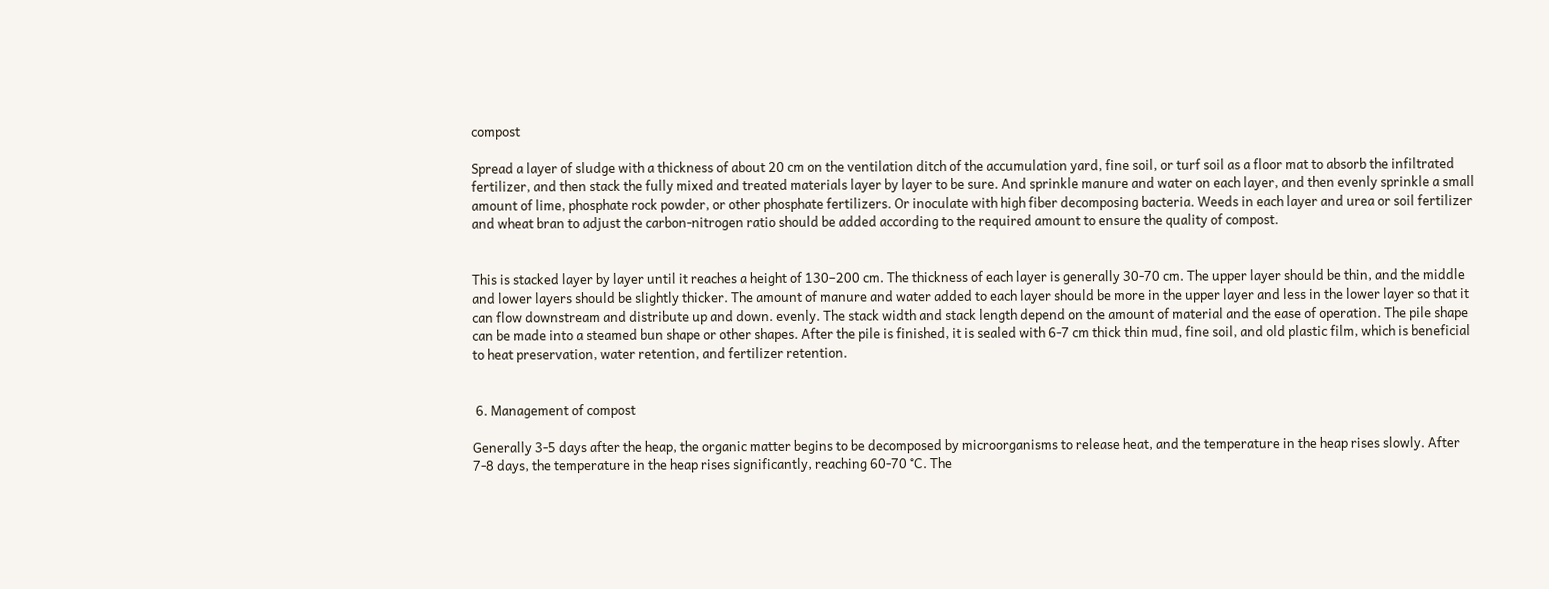compost

Spread a layer of sludge with a thickness of about 20 cm on the ventilation ditch of the accumulation yard, fine soil, or turf soil as a floor mat to absorb the infiltrated fertilizer, and then stack the fully mixed and treated materials layer by layer to be sure. And sprinkle manure and water on each layer, and then evenly sprinkle a small amount of lime, phosphate rock powder, or other phosphate fertilizers. Or inoculate with high fiber decomposing bacteria. Weeds in each layer and urea or soil fertilizer and wheat bran to adjust the carbon-nitrogen ratio should be added according to the required amount to ensure the quality of compost.


This is stacked layer by layer until it reaches a height of 130–200 cm. The thickness of each layer is generally 30-70 cm. The upper layer should be thin, and the middle and lower layers should be slightly thicker. The amount of manure and water added to each layer should be more in the upper layer and less in the lower layer so that it can flow downstream and distribute up and down. evenly. The stack width and stack length depend on the amount of material and the ease of operation. The pile shape can be made into a steamed bun shape or other shapes. After the pile is finished, it is sealed with 6-7 cm thick thin mud, fine soil, and old plastic film, which is beneficial to heat preservation, water retention, and fertilizer retention.


 6. Management of compost

Generally 3-5 days after the heap, the organic matter begins to be decomposed by microorganisms to release heat, and the temperature in the heap rises slowly. After 7-8 days, the temperature in the heap rises significantly, reaching 60-70 °C. The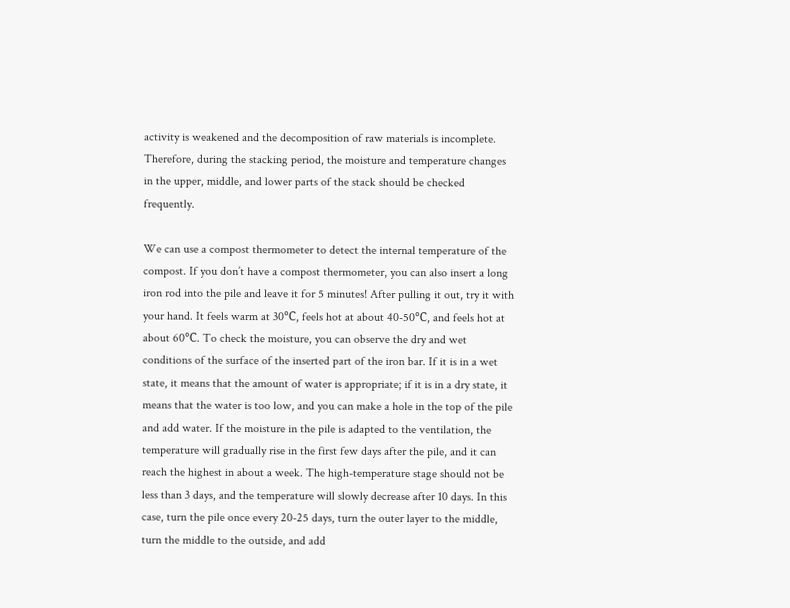activity is weakened and the decomposition of raw materials is incomplete. Therefore, during the stacking period, the moisture and temperature changes in the upper, middle, and lower parts of the stack should be checked frequently.

We can use a compost thermometer to detect the internal temperature of the compost. If you don’t have a compost thermometer, you can also insert a long iron rod into the pile and leave it for 5 minutes! After pulling it out, try it with your hand. It feels warm at 30℃, feels hot at about 40-50℃, and feels hot at about 60℃. To check the moisture, you can observe the dry and wet conditions of the surface of the inserted part of the iron bar. If it is in a wet state, it means that the amount of water is appropriate; if it is in a dry state, it means that the water is too low, and you can make a hole in the top of the pile and add water. If the moisture in the pile is adapted to the ventilation, the temperature will gradually rise in the first few days after the pile, and it can reach the highest in about a week. The high-temperature stage should not be less than 3 days, and the temperature will slowly decrease after 10 days. In this case, turn the pile once every 20-25 days, turn the outer layer to the middle, turn the middle to the outside, and add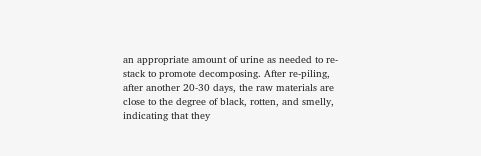an appropriate amount of urine as needed to re-stack to promote decomposing. After re-piling, after another 20-30 days, the raw materials are close to the degree of black, rotten, and smelly, indicating that they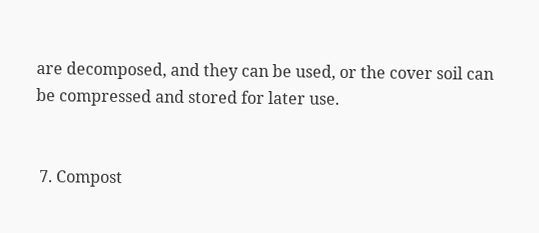are decomposed, and they can be used, or the cover soil can be compressed and stored for later use.


 7. Compost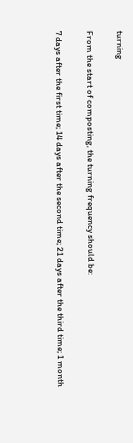turning

From the start of composting, the turning frequency should be:

7 days after the first time; 14 days after the second time; 21 days after the third time; 1 month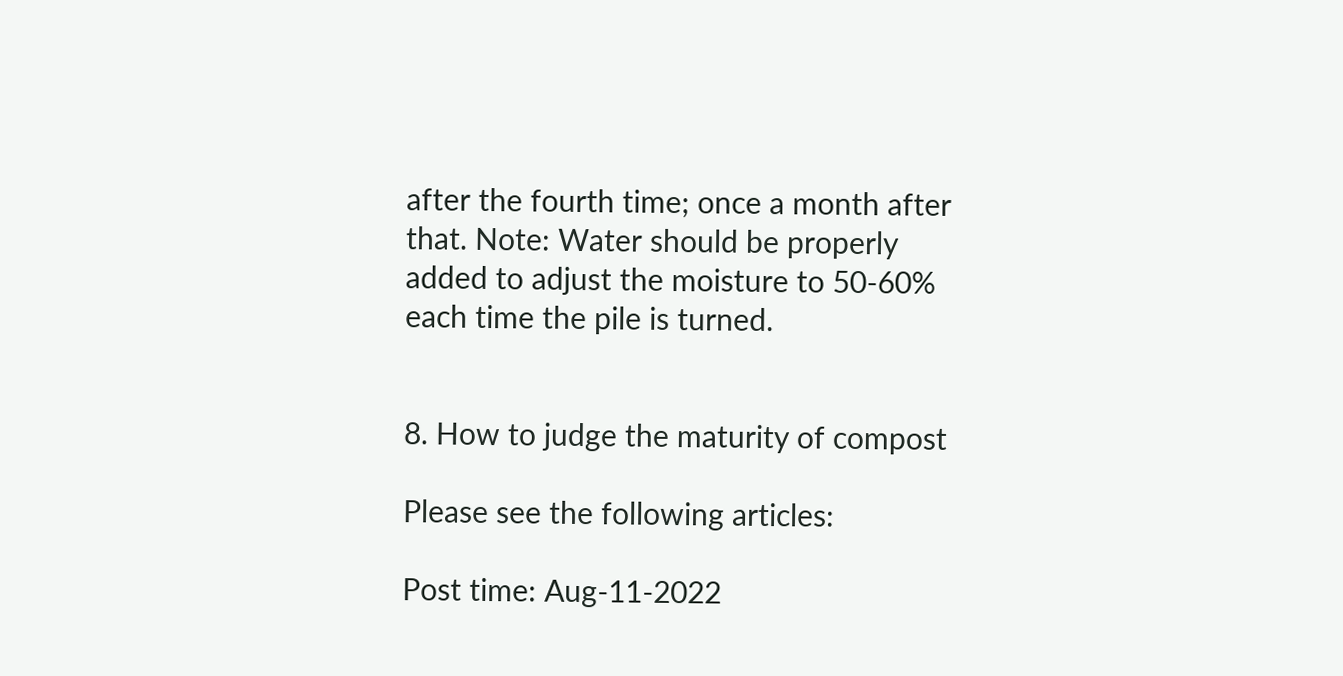after the fourth time; once a month after that. Note: Water should be properly added to adjust the moisture to 50-60% each time the pile is turned.


8. How to judge the maturity of compost

Please see the following articles:

Post time: Aug-11-2022